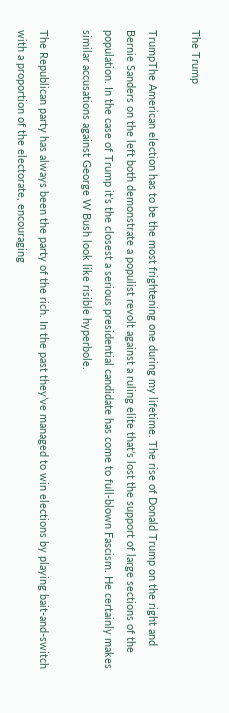The Trump

TrumpThe American election has to be the most frightening one during my lifetime. The rise of Donald Trump on the right and Bernie Sanders on the left both demonstrate a populist revolt against a ruling elite that’s lost the support of large sections of the population. In the case of Trump it’s the closest a serious presidential candidate has come to full-blown Fascism. He certainly makes similar accusations against George W Bush look like risible hyperbole.

The Republican party has always been the party of the rich. In the past they’ve managed to win elections by playing bait-and-switch with a proportion of the electorate, encouraging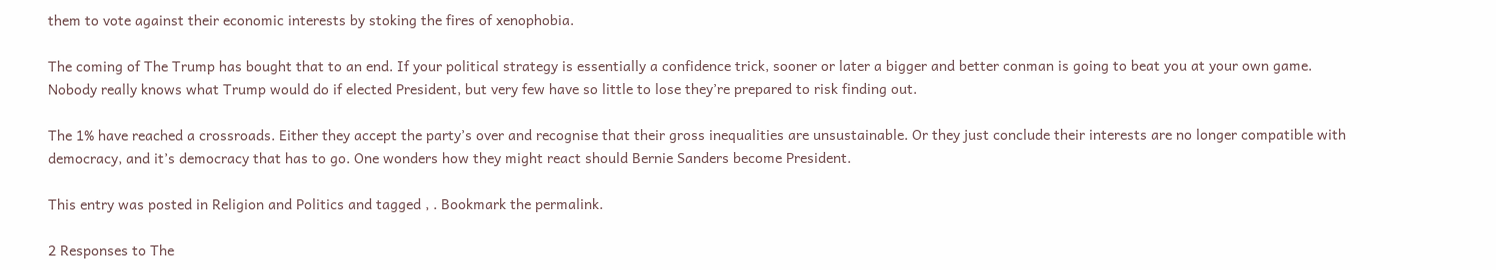them to vote against their economic interests by stoking the fires of xenophobia.

The coming of The Trump has bought that to an end. If your political strategy is essentially a confidence trick, sooner or later a bigger and better conman is going to beat you at your own game. Nobody really knows what Trump would do if elected President, but very few have so little to lose they’re prepared to risk finding out.

The 1% have reached a crossroads. Either they accept the party’s over and recognise that their gross inequalities are unsustainable. Or they just conclude their interests are no longer compatible with democracy, and it’s democracy that has to go. One wonders how they might react should Bernie Sanders become President.

This entry was posted in Religion and Politics and tagged , . Bookmark the permalink.

2 Responses to The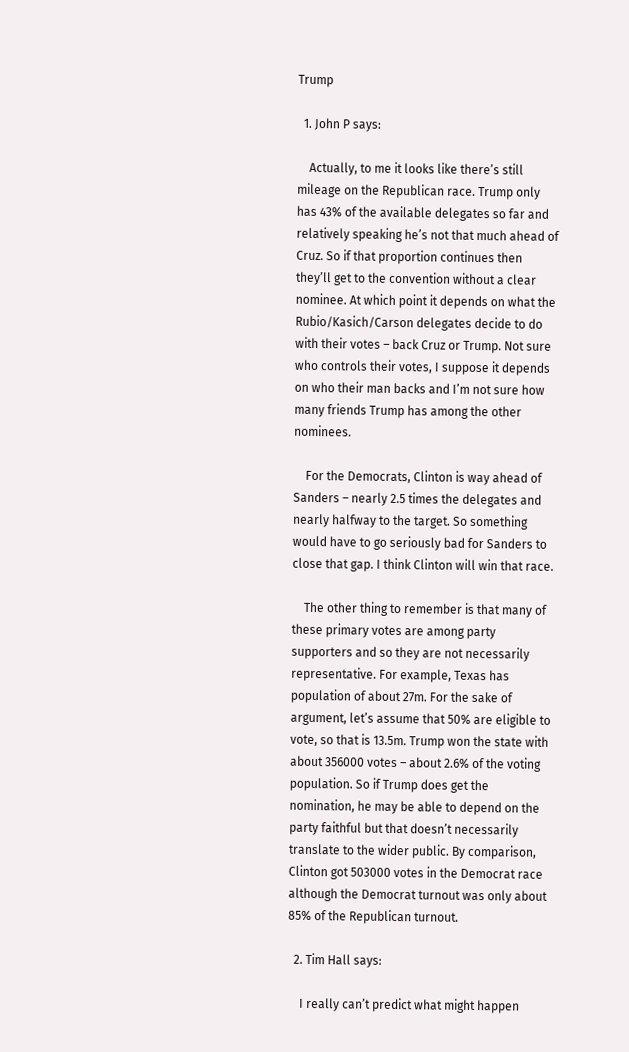Trump

  1. John P says:

    Actually, to me it looks like there’s still mileage on the Republican race. Trump only has 43% of the available delegates so far and relatively speaking he’s not that much ahead of Cruz. So if that proportion continues then they’ll get to the convention without a clear nominee. At which point it depends on what the Rubio/Kasich/Carson delegates decide to do with their votes – back Cruz or Trump. Not sure who controls their votes, I suppose it depends on who their man backs and I’m not sure how many friends Trump has among the other nominees.

    For the Democrats, Clinton is way ahead of Sanders – nearly 2.5 times the delegates and nearly halfway to the target. So something would have to go seriously bad for Sanders to close that gap. I think Clinton will win that race.

    The other thing to remember is that many of these primary votes are among party supporters and so they are not necessarily representative. For example, Texas has population of about 27m. For the sake of argument, let’s assume that 50% are eligible to vote, so that is 13.5m. Trump won the state with about 356000 votes – about 2.6% of the voting population. So if Trump does get the nomination, he may be able to depend on the party faithful but that doesn’t necessarily translate to the wider public. By comparison, Clinton got 503000 votes in the Democrat race although the Democrat turnout was only about 85% of the Republican turnout.

  2. Tim Hall says:

    I really can’t predict what might happen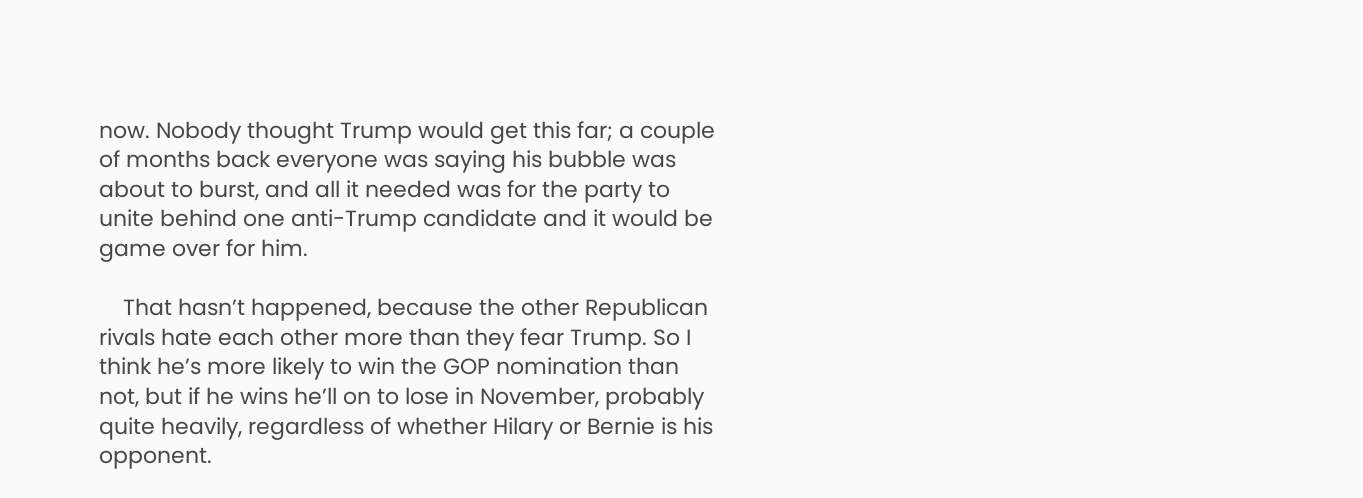now. Nobody thought Trump would get this far; a couple of months back everyone was saying his bubble was about to burst, and all it needed was for the party to unite behind one anti-Trump candidate and it would be game over for him.

    That hasn’t happened, because the other Republican rivals hate each other more than they fear Trump. So I think he’s more likely to win the GOP nomination than not, but if he wins he’ll on to lose in November, probably quite heavily, regardless of whether Hilary or Bernie is his opponent.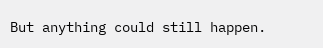But anything could still happen.